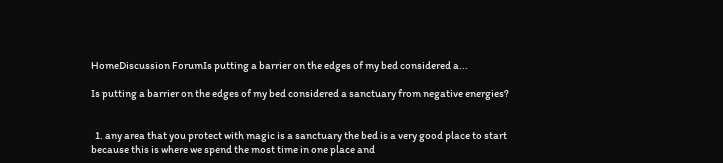HomeDiscussion ForumIs putting a barrier on the edges of my bed considered a...

Is putting a barrier on the edges of my bed considered a sanctuary from negative energies?


  1. any area that you protect with magic is a sanctuary the bed is a very good place to start because this is where we spend the most time in one place and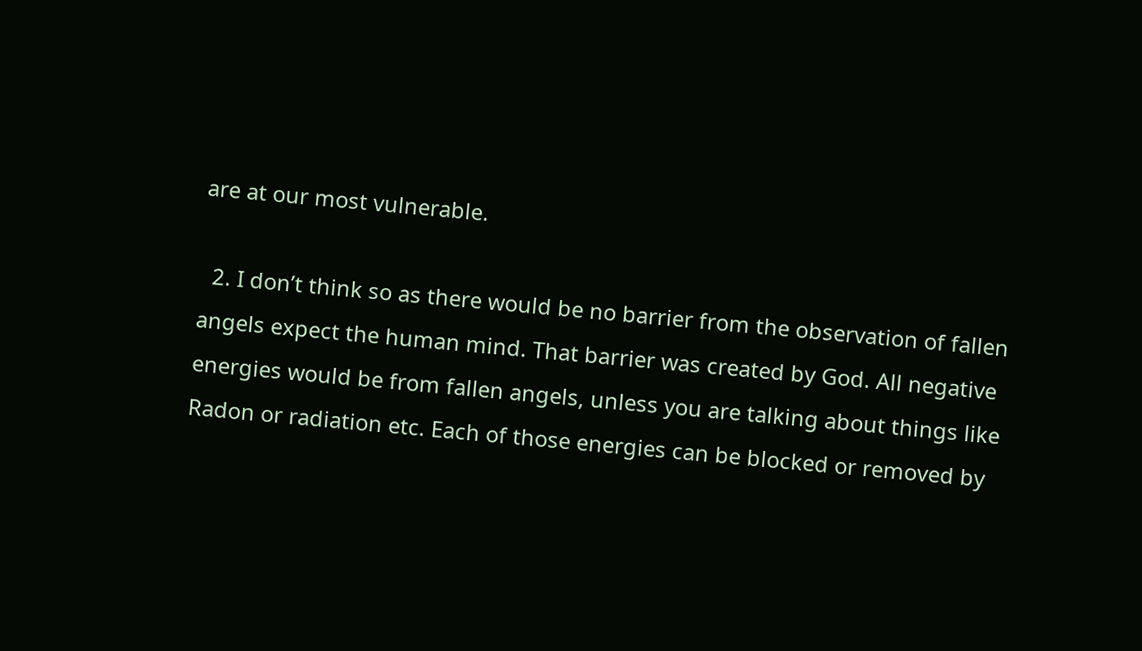are at our most vulnerable.

  2. I don’t think so as there would be no barrier from the observation of fallen angels expect the human mind. That barrier was created by God. All negative energies would be from fallen angels, unless you are talking about things like Radon or radiation etc. Each of those energies can be blocked or removed by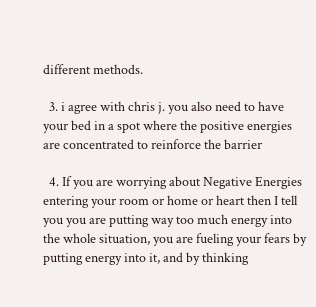different methods.

  3. i agree with chris j. you also need to have your bed in a spot where the positive energies are concentrated to reinforce the barrier

  4. If you are worrying about Negative Energies entering your room or home or heart then I tell you you are putting way too much energy into the whole situation, you are fueling your fears by putting energy into it, and by thinking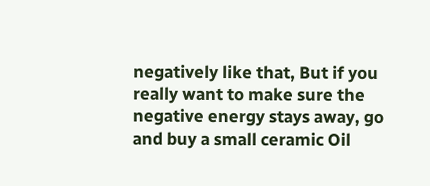negatively like that, But if you really want to make sure the negative energy stays away, go and buy a small ceramic Oil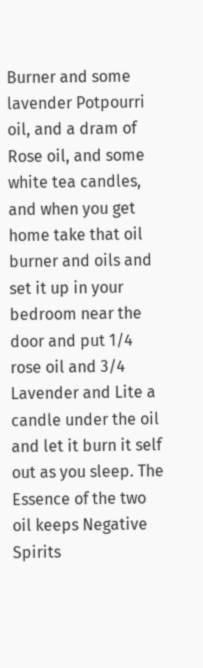Burner and some lavender Potpourri oil, and a dram of Rose oil, and some white tea candles, and when you get home take that oil burner and oils and set it up in your bedroom near the door and put 1/4 rose oil and 3/4 Lavender and Lite a candle under the oil and let it burn it self out as you sleep. The Essence of the two oil keeps Negative Spirits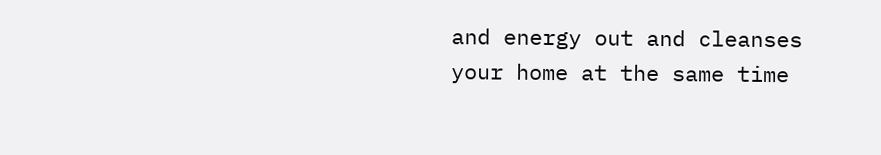and energy out and cleanses your home at the same time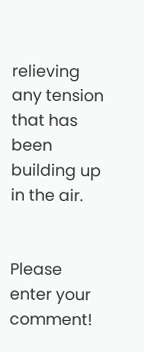relieving any tension that has been building up in the air.


Please enter your comment!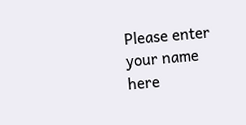Please enter your name here